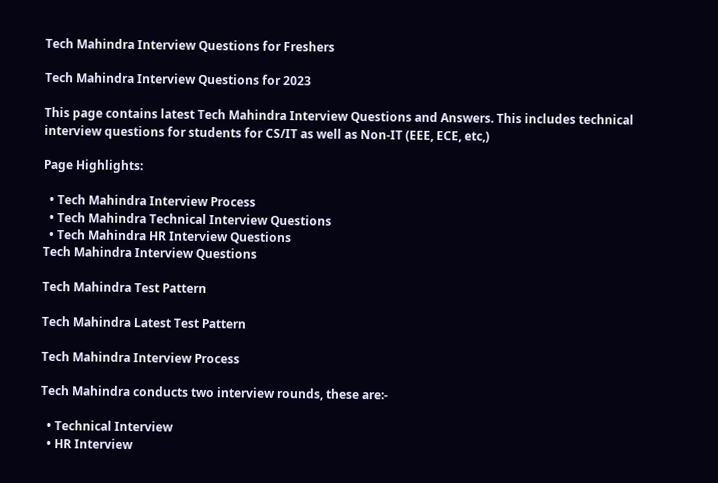Tech Mahindra Interview Questions for Freshers

Tech Mahindra Interview Questions for 2023

This page contains latest Tech Mahindra Interview Questions and Answers. This includes technical interview questions for students for CS/IT as well as Non-IT (EEE, ECE, etc,)

Page Highlights:

  • Tech Mahindra Interview Process
  • Tech Mahindra Technical Interview Questions
  • Tech Mahindra HR Interview Questions
Tech Mahindra Interview Questions

Tech Mahindra Test Pattern

Tech Mahindra Latest Test Pattern

Tech Mahindra Interview Process

Tech Mahindra conducts two interview rounds, these are:-

  • Technical Interview
  • HR Interview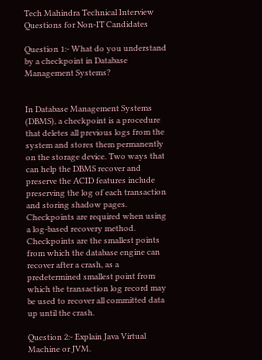Tech Mahindra Technical Interview Questions for Non-IT Candidates

Question 1:- What do you understand by a checkpoint in Database Management Systems?


In Database Management Systems (DBMS), a checkpoint is a procedure that deletes all previous logs from the system and stores them permanently on the storage device. Two ways that can help the DBMS recover and preserve the ACID features include preserving the log of each transaction and storing shadow pages. Checkpoints are required when using a log-based recovery method. Checkpoints are the smallest points from which the database engine can recover after a crash, as a predetermined smallest point from which the transaction log record may be used to recover all committed data up until the crash.

Question 2:- Explain Java Virtual Machine or JVM.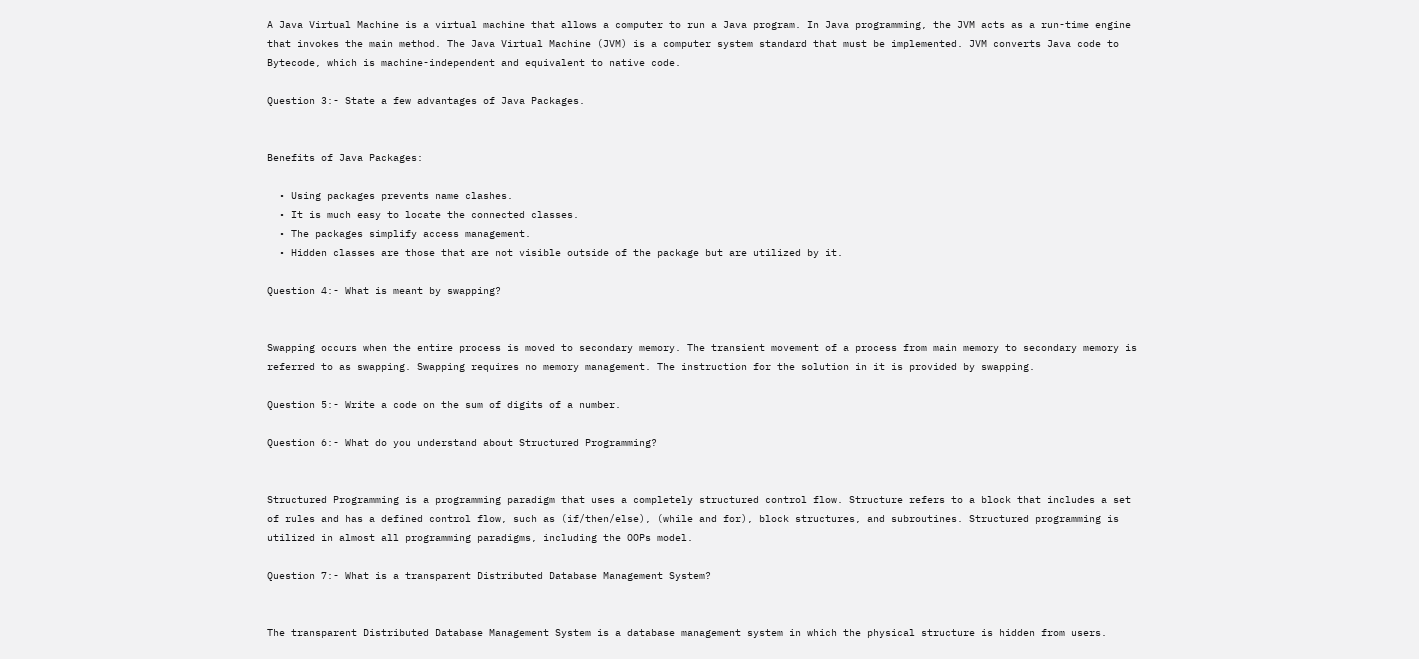A Java Virtual Machine is a virtual machine that allows a computer to run a Java program. In Java programming, the JVM acts as a run-time engine that invokes the main method. The Java Virtual Machine (JVM) is a computer system standard that must be implemented. JVM converts Java code to Bytecode, which is machine-independent and equivalent to native code.

Question 3:- State a few advantages of Java Packages.


Benefits of Java Packages:

  • Using packages prevents name clashes.
  • It is much easy to locate the connected classes.
  • The packages simplify access management.
  • Hidden classes are those that are not visible outside of the package but are utilized by it.

Question 4:- What is meant by swapping?


Swapping occurs when the entire process is moved to secondary memory. The transient movement of a process from main memory to secondary memory is referred to as swapping. Swapping requires no memory management. The instruction for the solution in it is provided by swapping.

Question 5:- Write a code on the sum of digits of a number.

Question 6:- What do you understand about Structured Programming?


Structured Programming is a programming paradigm that uses a completely structured control flow. Structure refers to a block that includes a set of rules and has a defined control flow, such as (if/then/else), (while and for), block structures, and subroutines. Structured programming is utilized in almost all programming paradigms, including the OOPs model.

Question 7:- What is a transparent Distributed Database Management System?


The transparent Distributed Database Management System is a database management system in which the physical structure is hidden from users.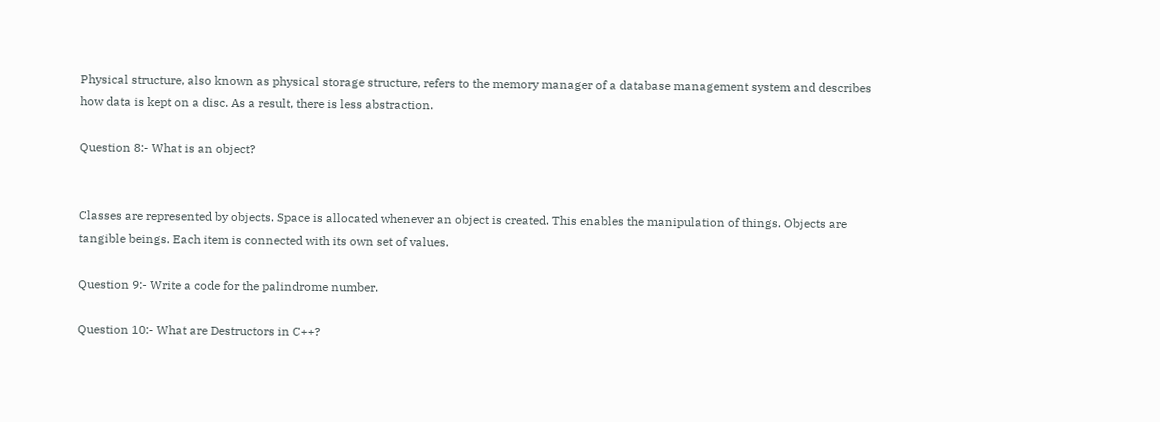Physical structure, also known as physical storage structure, refers to the memory manager of a database management system and describes how data is kept on a disc. As a result, there is less abstraction.

Question 8:- What is an object?


Classes are represented by objects. Space is allocated whenever an object is created. This enables the manipulation of things. Objects are tangible beings. Each item is connected with its own set of values.

Question 9:- Write a code for the palindrome number.

Question 10:- What are Destructors in C++?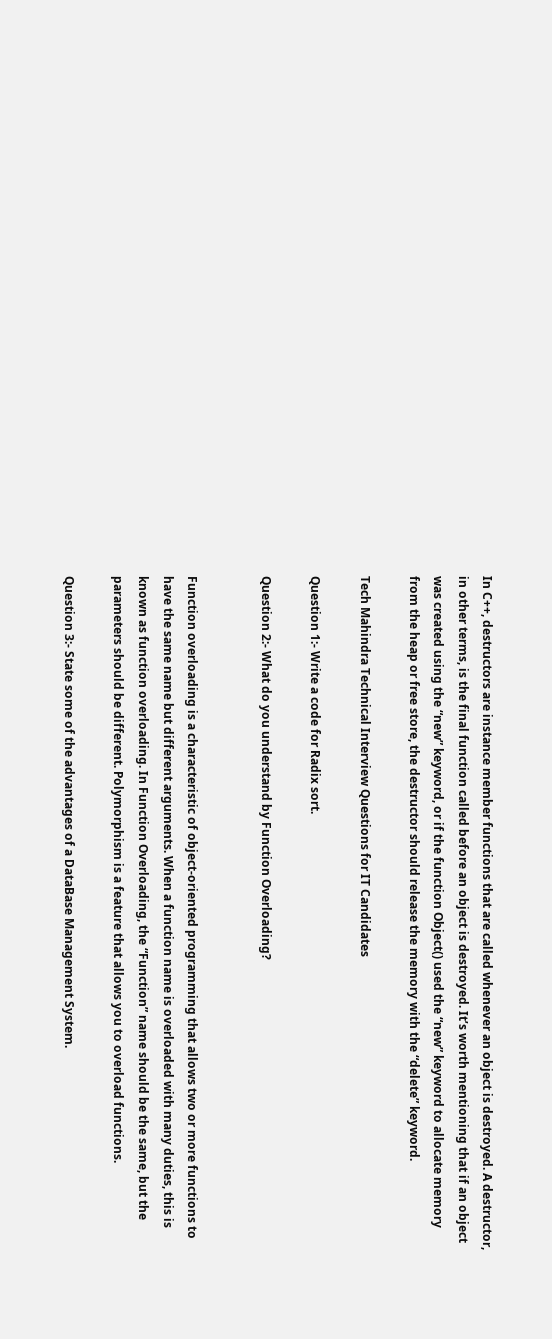In C++, destructors are instance member functions that are called whenever an object is destroyed. A destructor, in other terms, is the final function called before an object is destroyed. It’s worth mentioning that if an object was created using the “new” keyword, or if the function Object() used the “new” keyword to allocate memory from the heap or free store, the destructor should release the memory with the “delete” keyword.

Tech Mahindra Technical Interview Questions for IT Candidates

Question 1:- Write a code for Radix sort.

Question 2:- What do you understand by Function Overloading?


Function overloading is a characteristic of object-oriented programming that allows two or more functions to have the same name but different arguments. When a function name is overloaded with many duties, this is known as function overloading. In Function Overloading, the “Function” name should be the same, but the parameters should be different. Polymorphism is a feature that allows you to overload functions.

Question 3:- State some of the advantages of a DataBase Management System.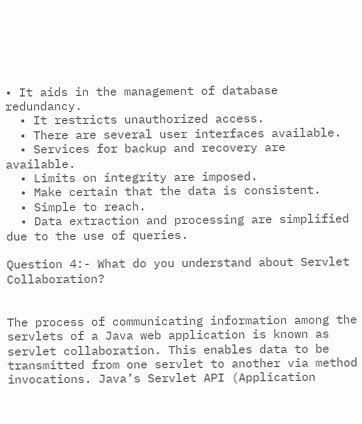• It aids in the management of database redundancy.
  • It restricts unauthorized access.
  • There are several user interfaces available.
  • Services for backup and recovery are available.
  • Limits on integrity are imposed.
  • Make certain that the data is consistent.
  • Simple to reach.
  • Data extraction and processing are simplified due to the use of queries.

Question 4:- What do you understand about Servlet Collaboration?


The process of communicating information among the servlets of a Java web application is known as servlet collaboration. This enables data to be transmitted from one servlet to another via method invocations. Java’s Servlet API (Application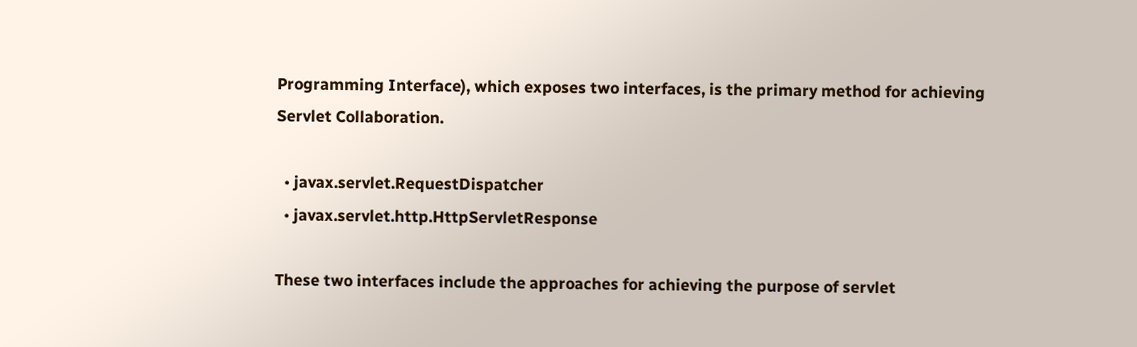Programming Interface), which exposes two interfaces, is the primary method for achieving Servlet Collaboration.

  • javax.servlet.RequestDispatcher
  • javax.servlet.http.HttpServletResponse

These two interfaces include the approaches for achieving the purpose of servlet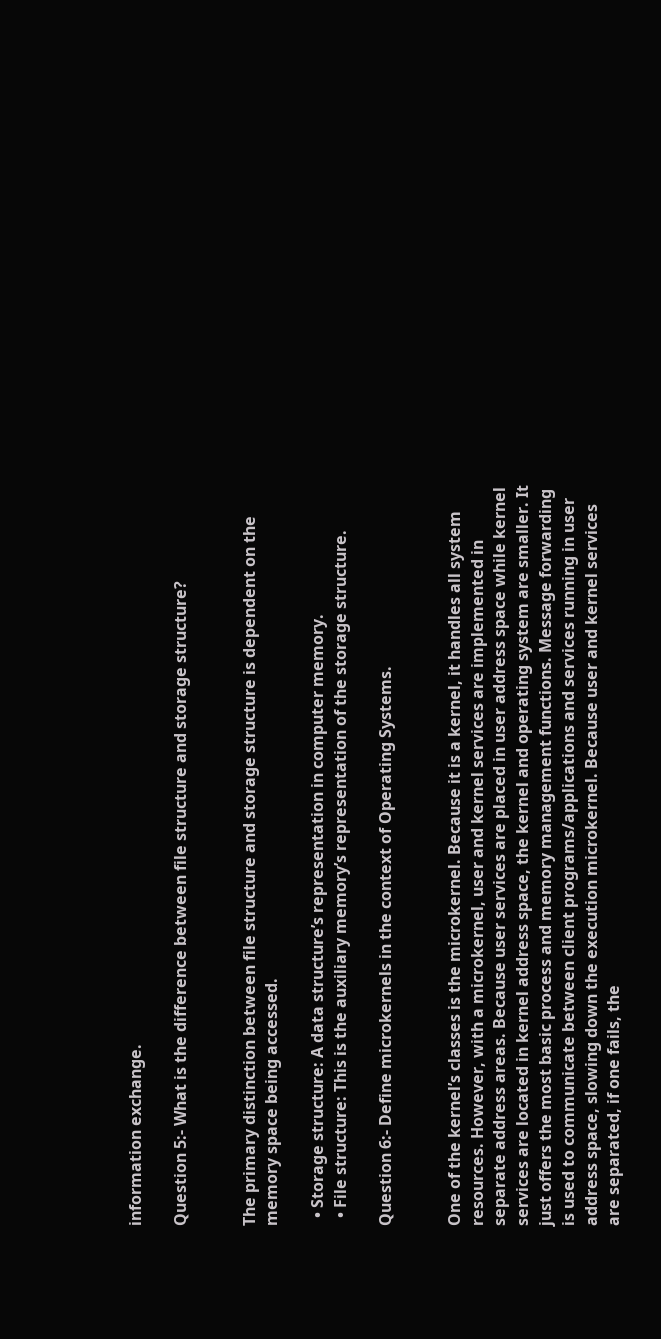information exchange.

Question 5:- What is the difference between file structure and storage structure?


The primary distinction between file structure and storage structure is dependent on the memory space being accessed.

  • Storage structure: A data structure’s representation in computer memory.
  • File structure: This is the auxiliary memory’s representation of the storage structure.

Question 6:- Define microkernels in the context of Operating Systems.


One of the kernel’s classes is the microkernel. Because it is a kernel, it handles all system resources. However, with a microkernel, user and kernel services are implemented in separate address areas. Because user services are placed in user address space while kernel services are located in kernel address space, the kernel and operating system are smaller. It just offers the most basic process and memory management functions. Message forwarding is used to communicate between client programs/applications and services running in user address space, slowing down the execution microkernel. Because user and kernel services are separated, if one fails, the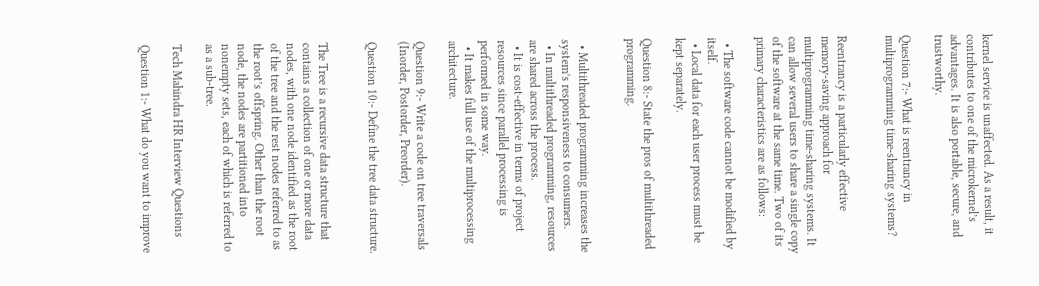kernel service is unaffected. As a result, it contributes to one of the microkernel’s advantages. It is also portable, secure, and trustworthy.

Question 7:- What is reentrancy in multiprogramming time-sharing systems?


Reentrancy is a particularly effective memory-saving approach for multiprogramming time-sharing systems. It can allow several users to share a single copy of the software at the same time. Two of its primary characteristics are as follows:

  • The software code cannot be modified by itself.
  • Local data for each user process must be kept separately.

Question 8:- State the pros of multithreaded programming.


  • Multithreaded programming increases the system’s responsiveness to consumers.
  • In multithreaded programming, resources are shared across the process.
  • It is cost-effective in terms of project resources since parallel processing is performed in some way.
  • It makes full use of the multiprocessing architecture.

Question 9:- Write a code on tree traversals (Inorder, Postorder, Preorder).

Question 10:- Define the tree data structure.


The Tree is a recursive data structure that contains a collection of one or more data nodes, with one node identified as the root of the tree and the rest nodes referred to as the root’s offspring. Other than the root node, the nodes are partitioned into nonempty sets, each of which is referred to as a sub-tree.

Tech Mahindra HR Interview Questions

Question 1:- What do you want to improve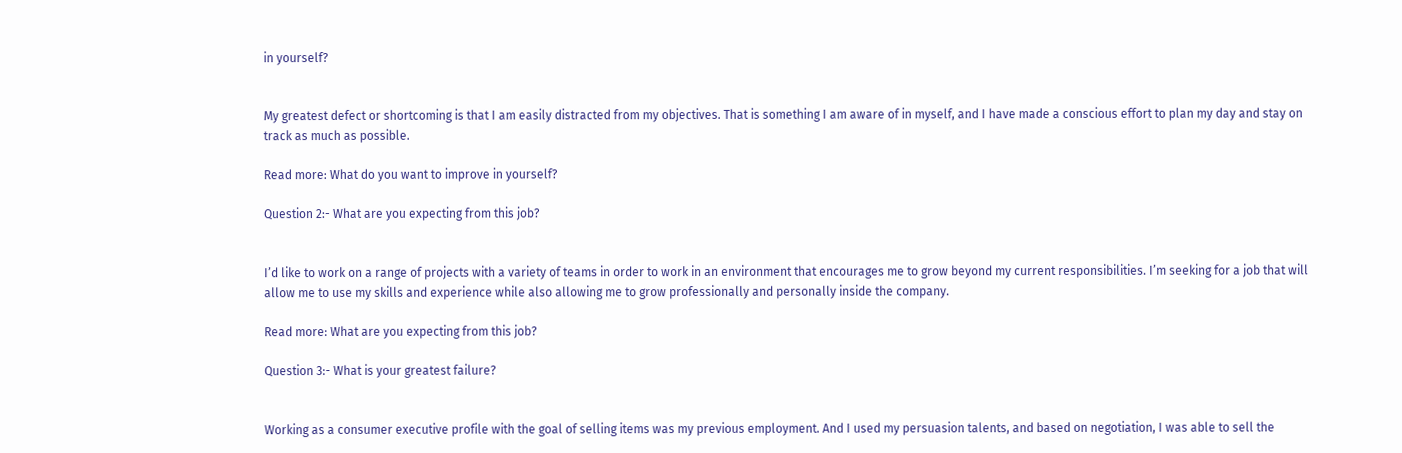in yourself?


My greatest defect or shortcoming is that I am easily distracted from my objectives. That is something I am aware of in myself, and I have made a conscious effort to plan my day and stay on track as much as possible.

Read more: What do you want to improve in yourself?

Question 2:- What are you expecting from this job?


I’d like to work on a range of projects with a variety of teams in order to work in an environment that encourages me to grow beyond my current responsibilities. I’m seeking for a job that will allow me to use my skills and experience while also allowing me to grow professionally and personally inside the company.

Read more: What are you expecting from this job?

Question 3:- What is your greatest failure?


Working as a consumer executive profile with the goal of selling items was my previous employment. And I used my persuasion talents, and based on negotiation, I was able to sell the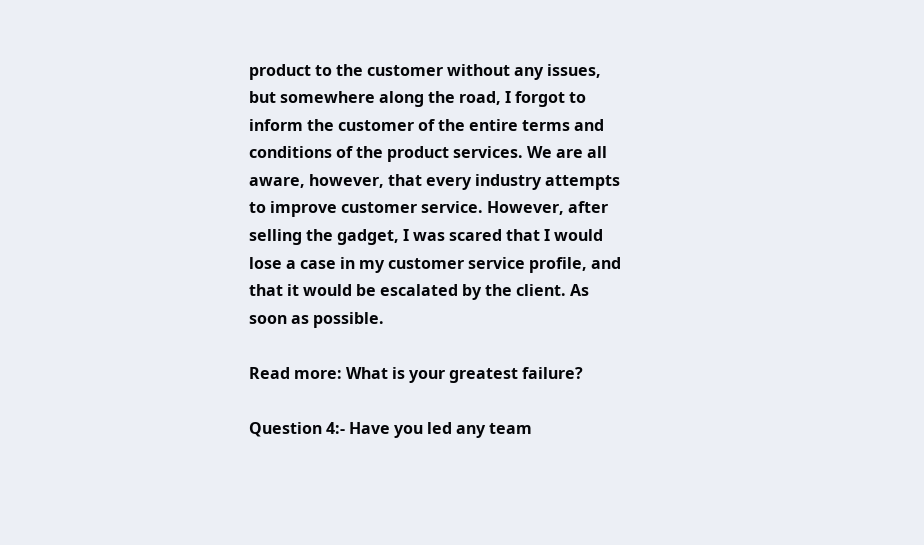product to the customer without any issues, but somewhere along the road, I forgot to inform the customer of the entire terms and conditions of the product services. We are all aware, however, that every industry attempts to improve customer service. However, after selling the gadget, I was scared that I would lose a case in my customer service profile, and that it would be escalated by the client. As soon as possible.

Read more: What is your greatest failure?

Question 4:- Have you led any team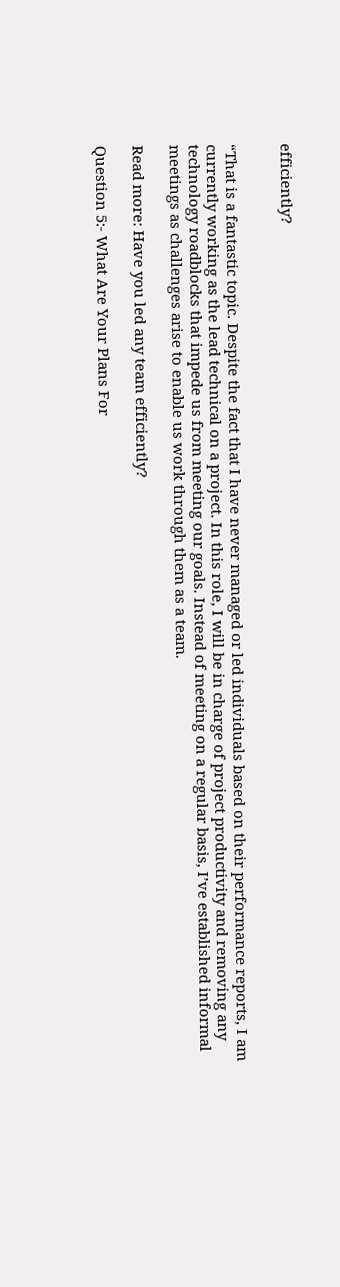efficiently?


“That is a fantastic topic. Despite the fact that I have never managed or led individuals based on their performance reports, I am currently working as the lead technical on a project. In this role, I will be in charge of project productivity and removing any technology roadblocks that impede us from meeting our goals. Instead of meeting on a regular basis, I’ve established informal meetings as challenges arise to enable us work through them as a team.

Read more: Have you led any team efficiently?

Question 5:- What Are Your Plans For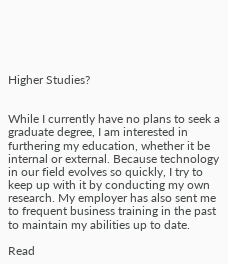Higher Studies?


While I currently have no plans to seek a graduate degree, I am interested in furthering my education, whether it be internal or external. Because technology in our field evolves so quickly, I try to keep up with it by conducting my own research. My employer has also sent me to frequent business training in the past to maintain my abilities up to date.

Read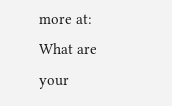more at: What are your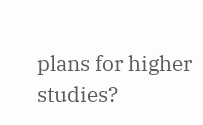plans for higher studies?